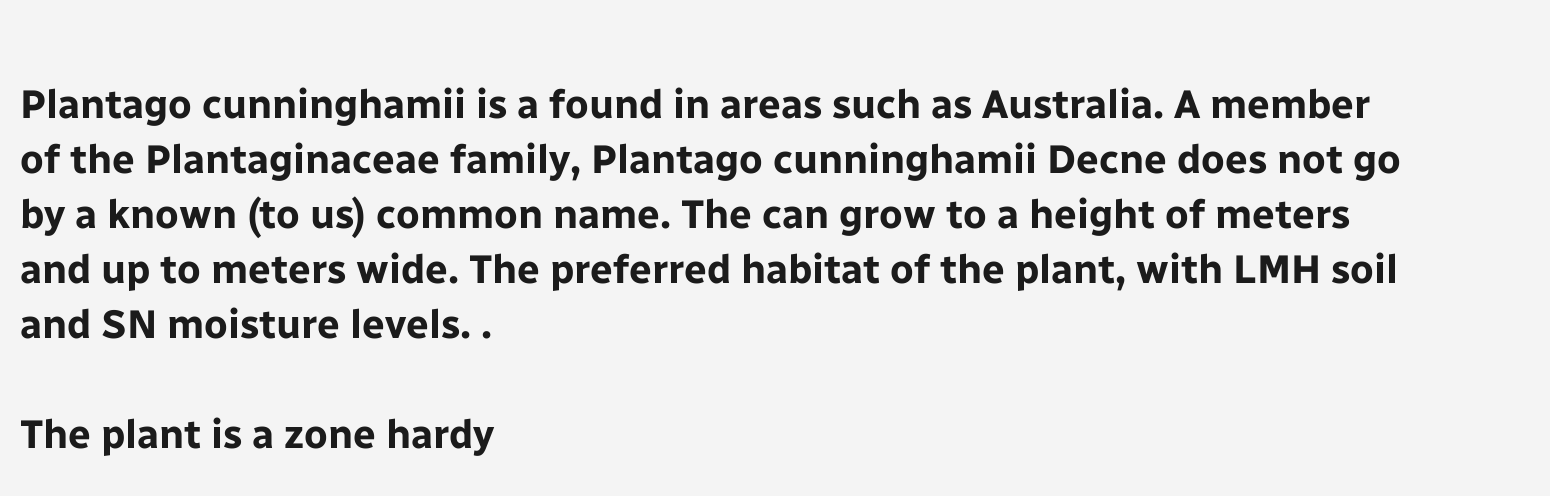Plantago cunninghamii is a found in areas such as Australia. A member of the Plantaginaceae family, Plantago cunninghamii Decne does not go by a known (to us) common name. The can grow to a height of meters and up to meters wide. The preferred habitat of the plant, with LMH soil and SN moisture levels. .

The plant is a zone hardy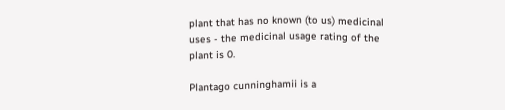plant that has no known (to us) medicinal uses - the medicinal usage rating of the plant is 0.

Plantago cunninghamii is a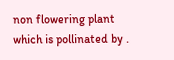non flowering plant which is pollinated by .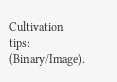Cultivation tips: (Binary/Image).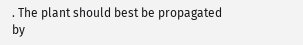. The plant should best be propagated by